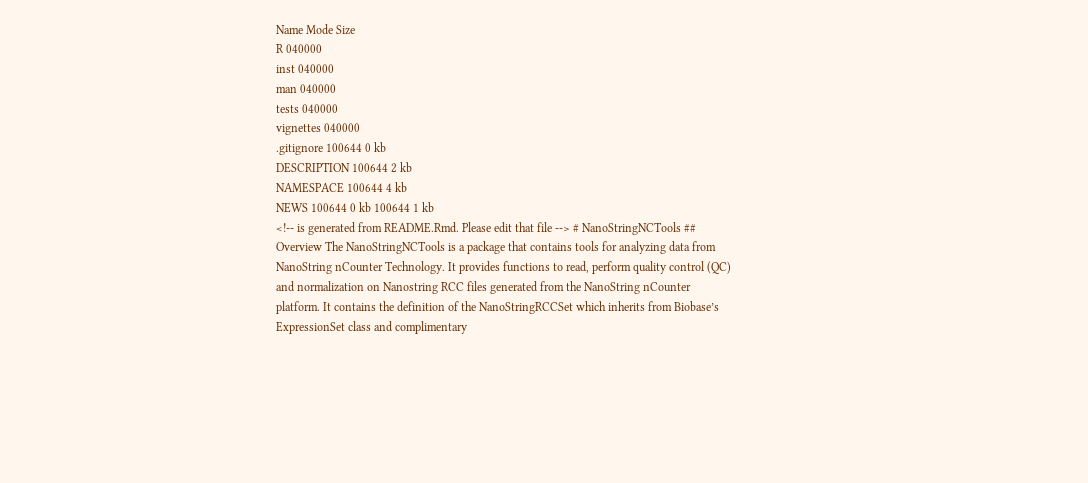Name Mode Size
R 040000
inst 040000
man 040000
tests 040000
vignettes 040000
.gitignore 100644 0 kb
DESCRIPTION 100644 2 kb
NAMESPACE 100644 4 kb
NEWS 100644 0 kb 100644 1 kb
<!-- is generated from README.Rmd. Please edit that file --> # NanoStringNCTools ## Overview The NanoStringNCTools is a package that contains tools for analyzing data from NanoString nCounter Technology. It provides functions to read, perform quality control (QC) and normalization on Nanostring RCC files generated from the NanoString nCounter platform. It contains the definition of the NanoStringRCCSet which inherits from Biobase’s ExpressionSet class and complimentary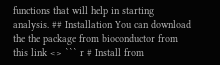functions that will help in starting analysis. ## Installation You can download the the package from bioconductor from this link <> ``` r # Install from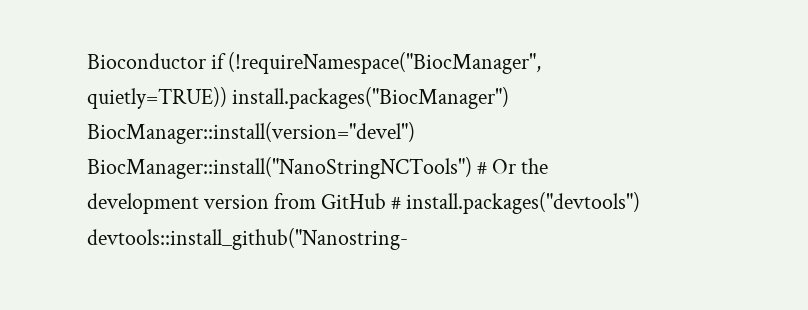Bioconductor if (!requireNamespace("BiocManager", quietly=TRUE)) install.packages("BiocManager") BiocManager::install(version="devel") BiocManager::install("NanoStringNCTools") # Or the development version from GitHub # install.packages("devtools") devtools::install_github("Nanostring-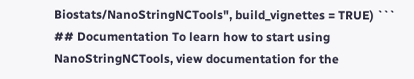Biostats/NanoStringNCTools", build_vignettes = TRUE) ``` ## Documentation To learn how to start using NanoStringNCTools, view documentation for the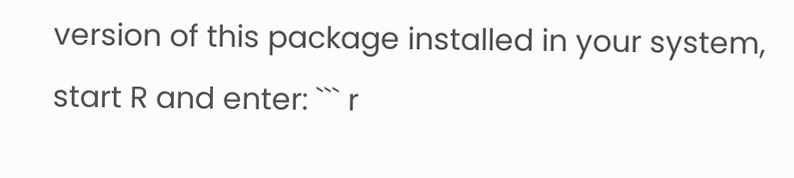version of this package installed in your system, start R and enter: ``` r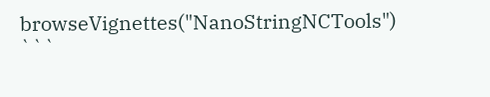browseVignettes("NanoStringNCTools") ```